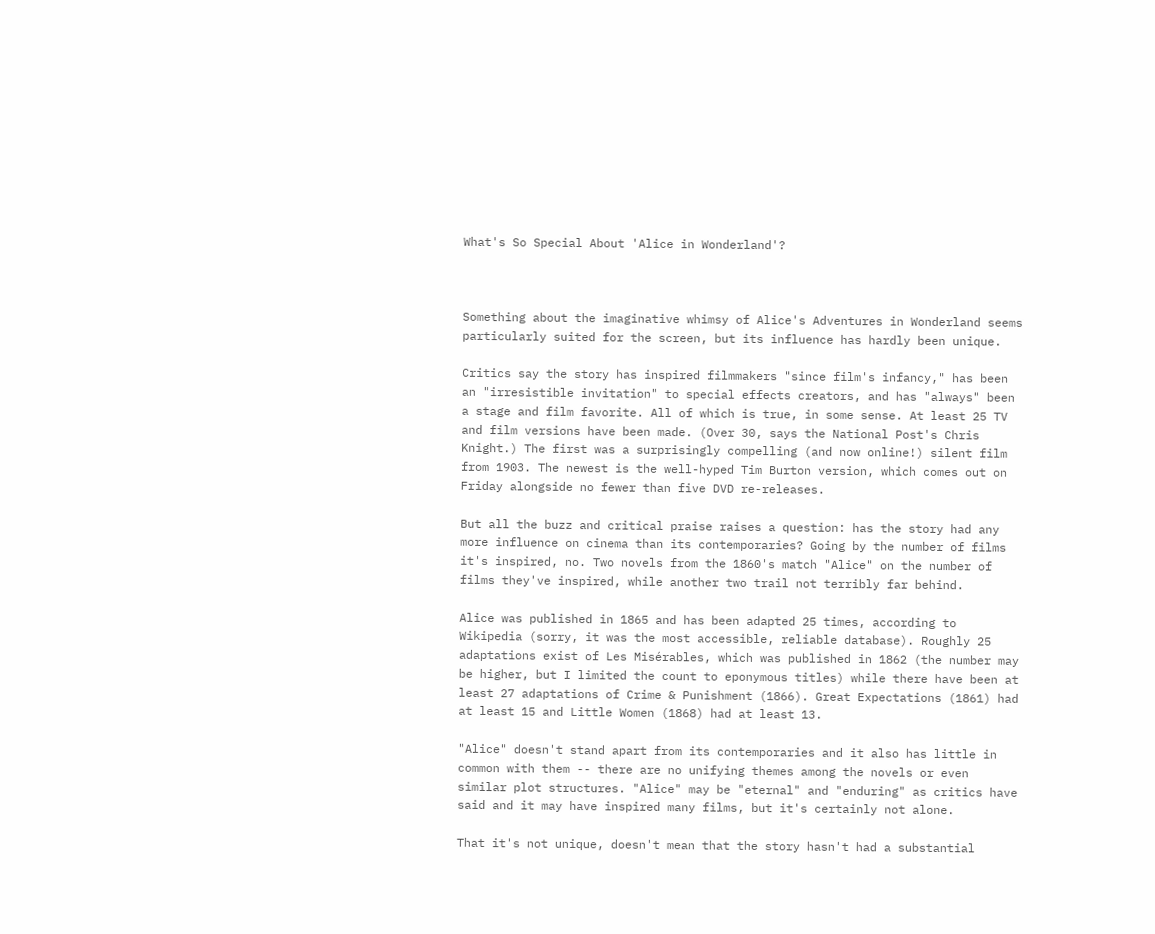What's So Special About 'Alice in Wonderland'?



Something about the imaginative whimsy of Alice's Adventures in Wonderland seems particularly suited for the screen, but its influence has hardly been unique.

Critics say the story has inspired filmmakers "since film's infancy," has been an "irresistible invitation" to special effects creators, and has "always" been a stage and film favorite. All of which is true, in some sense. At least 25 TV and film versions have been made. (Over 30, says the National Post's Chris Knight.) The first was a surprisingly compelling (and now online!) silent film from 1903. The newest is the well-hyped Tim Burton version, which comes out on Friday alongside no fewer than five DVD re-releases.

But all the buzz and critical praise raises a question: has the story had any more influence on cinema than its contemporaries? Going by the number of films it's inspired, no. Two novels from the 1860's match "Alice" on the number of films they've inspired, while another two trail not terribly far behind.

Alice was published in 1865 and has been adapted 25 times, according to Wikipedia (sorry, it was the most accessible, reliable database). Roughly 25 adaptations exist of Les Misérables, which was published in 1862 (the number may be higher, but I limited the count to eponymous titles) while there have been at least 27 adaptations of Crime & Punishment (1866). Great Expectations (1861) had at least 15 and Little Women (1868) had at least 13.

"Alice" doesn't stand apart from its contemporaries and it also has little in common with them -- there are no unifying themes among the novels or even similar plot structures. "Alice" may be "eternal" and "enduring" as critics have said and it may have inspired many films, but it's certainly not alone.

That it's not unique, doesn't mean that the story hasn't had a substantial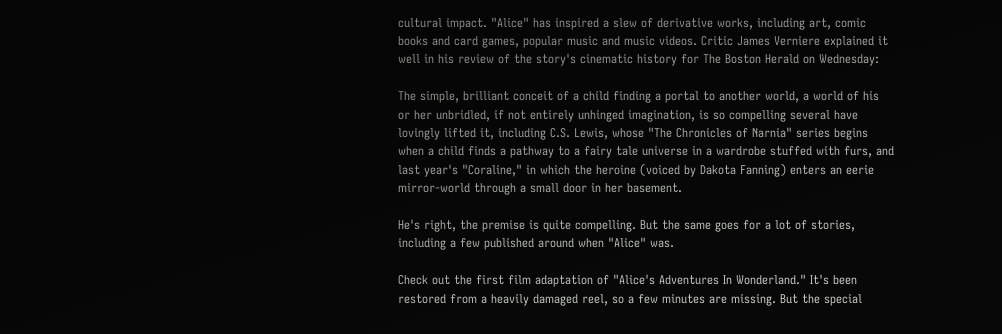cultural impact. "Alice" has inspired a slew of derivative works, including art, comic books and card games, popular music and music videos. Critic James Verniere explained it well in his review of the story's cinematic history for The Boston Herald on Wednesday:

The simple, brilliant conceit of a child finding a portal to another world, a world of his or her unbridled, if not entirely unhinged imagination, is so compelling several have lovingly lifted it, including C.S. Lewis, whose "The Chronicles of Narnia" series begins when a child finds a pathway to a fairy tale universe in a wardrobe stuffed with furs, and last year's "Coraline," in which the heroine (voiced by Dakota Fanning) enters an eerie mirror-world through a small door in her basement.

He's right, the premise is quite compelling. But the same goes for a lot of stories, including a few published around when "Alice" was.

Check out the first film adaptation of "Alice's Adventures In Wonderland." It's been restored from a heavily damaged reel, so a few minutes are missing. But the special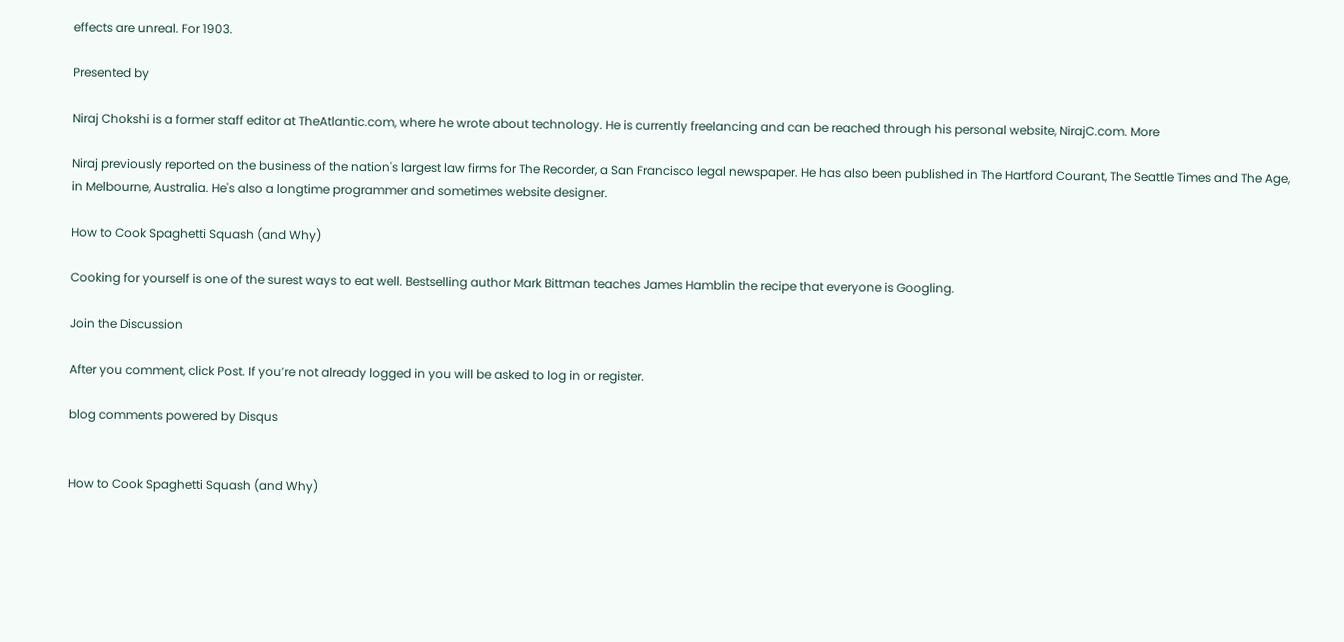effects are unreal. For 1903.

Presented by

Niraj Chokshi is a former staff editor at TheAtlantic.com, where he wrote about technology. He is currently freelancing and can be reached through his personal website, NirajC.com. More

Niraj previously reported on the business of the nation's largest law firms for The Recorder, a San Francisco legal newspaper. He has also been published in The Hartford Courant, The Seattle Times and The Age, in Melbourne, Australia. He's also a longtime programmer and sometimes website designer.

How to Cook Spaghetti Squash (and Why)

Cooking for yourself is one of the surest ways to eat well. Bestselling author Mark Bittman teaches James Hamblin the recipe that everyone is Googling.

Join the Discussion

After you comment, click Post. If you’re not already logged in you will be asked to log in or register.

blog comments powered by Disqus


How to Cook Spaghetti Squash (and Why)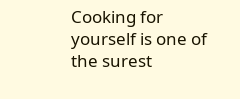Cooking for yourself is one of the surest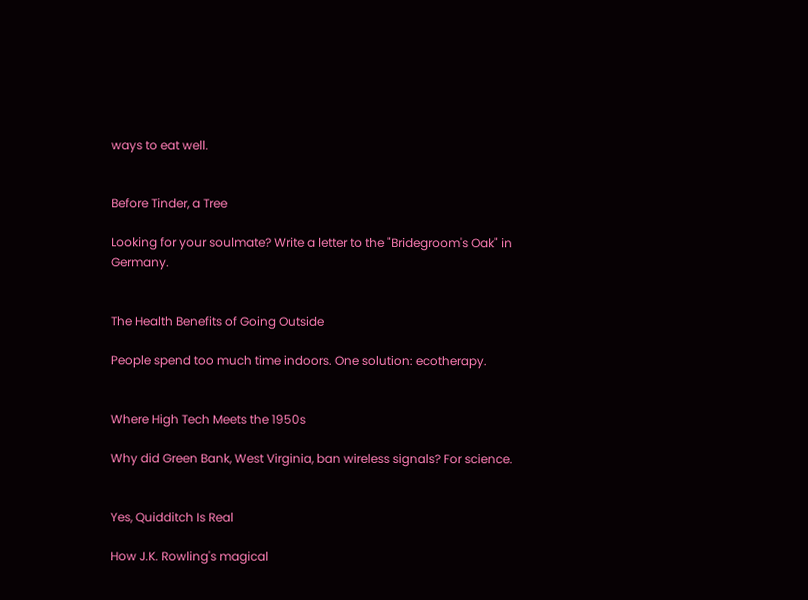ways to eat well.


Before Tinder, a Tree

Looking for your soulmate? Write a letter to the "Bridegroom's Oak" in Germany.


The Health Benefits of Going Outside

People spend too much time indoors. One solution: ecotherapy.


Where High Tech Meets the 1950s

Why did Green Bank, West Virginia, ban wireless signals? For science.


Yes, Quidditch Is Real

How J.K. Rowling's magical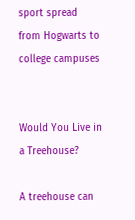sport spread from Hogwarts to college campuses


Would You Live in a Treehouse?

A treehouse can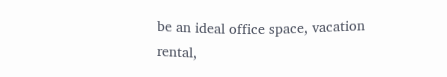be an ideal office space, vacation rental,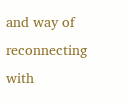and way of reconnecting with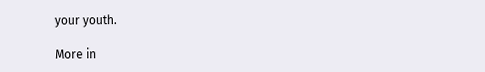your youth.

More in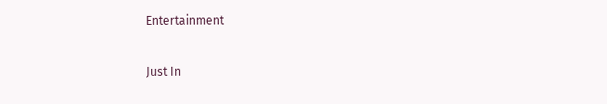Entertainment

Just In